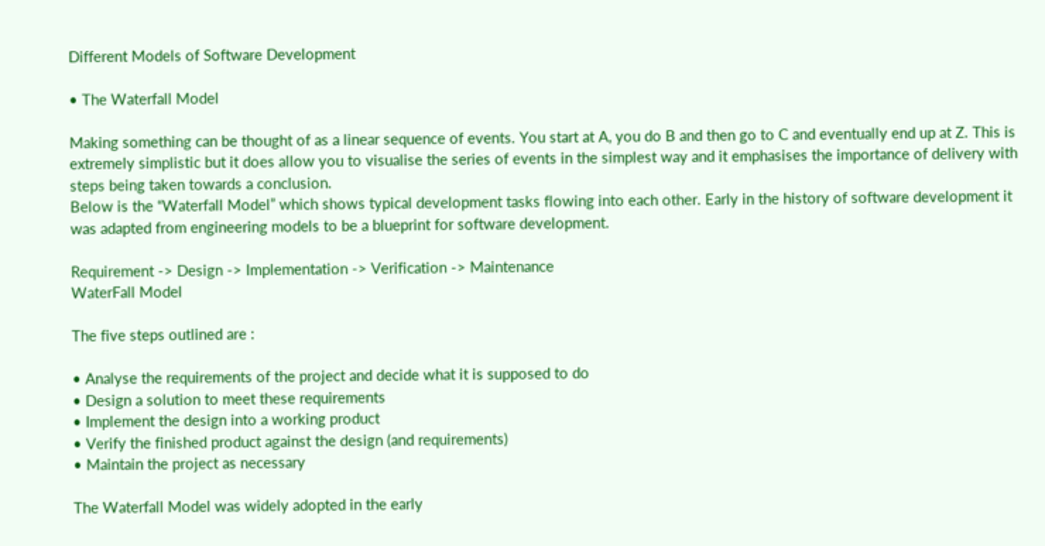Different Models of Software Development

• The Waterfall Model

Making something can be thought of as a linear sequence of events. You start at A, you do B and then go to C and eventually end up at Z. This is extremely simplistic but it does allow you to visualise the series of events in the simplest way and it emphasises the importance of delivery with steps being taken towards a conclusion.
Below is the “Waterfall Model” which shows typical development tasks flowing into each other. Early in the history of software development it was adapted from engineering models to be a blueprint for software development.

Requirement -> Design -> Implementation -> Verification -> Maintenance
WaterFall Model

The five steps outlined are :

• Analyse the requirements of the project and decide what it is supposed to do
• Design a solution to meet these requirements
• Implement the design into a working product
• Verify the finished product against the design (and requirements)
• Maintain the project as necessary

The Waterfall Model was widely adopted in the early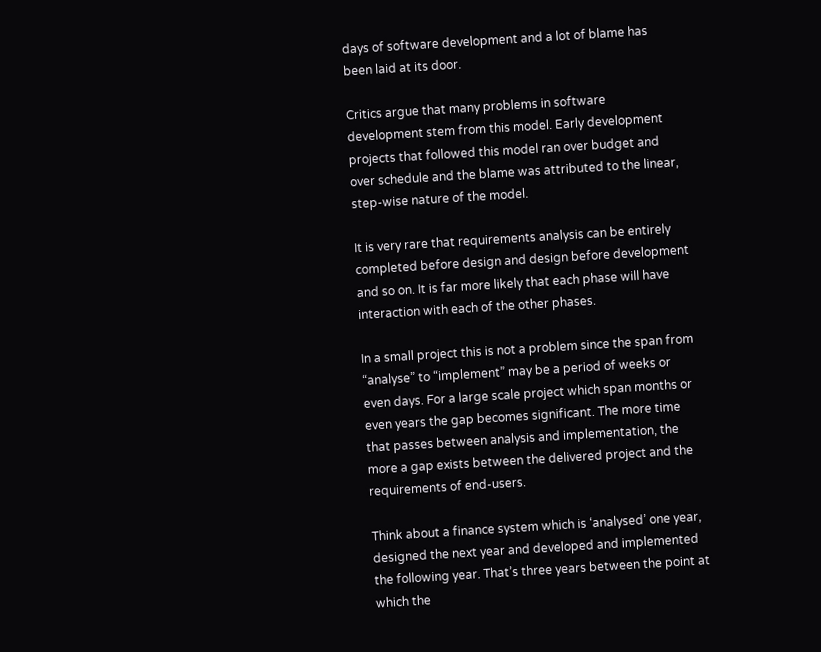days of software development and a lot of blame has been laid at its door.

Critics argue that many problems in software development stem from this model. Early development projects that followed this model ran over budget and over schedule and the blame was attributed to the linear, step-wise nature of the model.

It is very rare that requirements analysis can be entirely completed before design and design before development and so on. It is far more likely that each phase will have interaction with each of the other phases.

In a small project this is not a problem since the span from “analyse” to “implement” may be a period of weeks or even days. For a large scale project which span months or even years the gap becomes significant. The more time that passes between analysis and implementation, the more a gap exists between the delivered project and the requirements of end-users.

Think about a finance system which is ‘analysed’ one year, designed the next year and developed and implemented the following year. That’s three years between the point at which the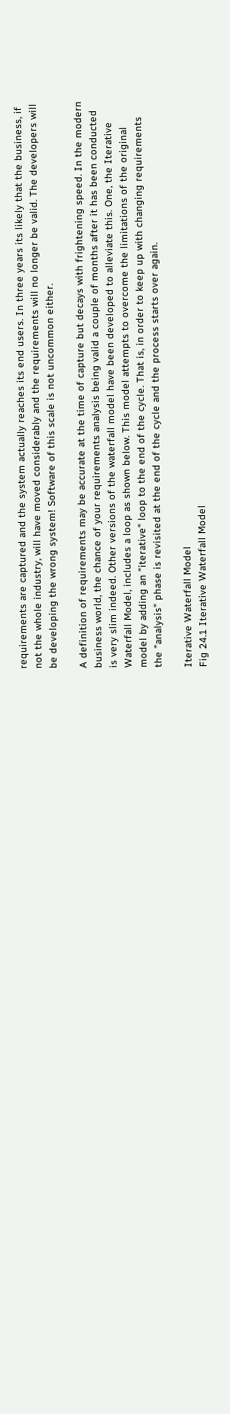requirements are captured and the system actually reaches its end users. In three years its likely that the business, if not the whole industry, will have moved considerably and the requirements will no longer be valid. The developers will be developing the wrong system! Software of this scale is not uncommon either.

A definition of requirements may be accurate at the time of capture but decays with frightening speed. In the modern business world, the chance of your requirements analysis being valid a couple of months after it has been conducted is very slim indeed. Other versions of the waterfall model have been developed to alleviate this. One, the Iterative Waterfall Model, includes a loop as shown below. This model attempts to overcome the limitations of the original model by adding an "iterative" loop to the end of the cycle. That is, in order to keep up with changing requirements the "analysis" phase is revisited at the end of the cycle and the process starts over again.

Iterative Waterfall Model
Fig 24.1 Iterative Waterfall Model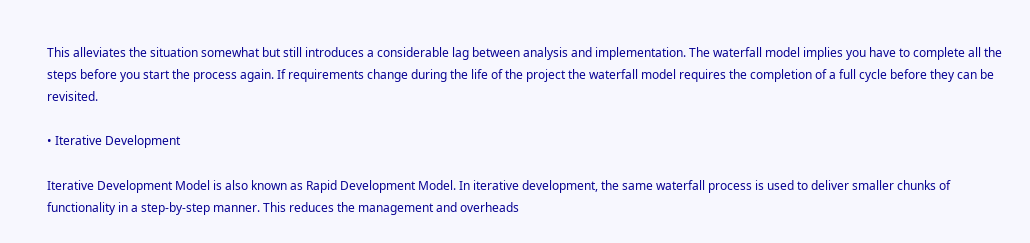This alleviates the situation somewhat but still introduces a considerable lag between analysis and implementation. The waterfall model implies you have to complete all the steps before you start the process again. If requirements change during the life of the project the waterfall model requires the completion of a full cycle before they can be revisited.

• Iterative Development

Iterative Development Model is also known as Rapid Development Model. In iterative development, the same waterfall process is used to deliver smaller chunks of functionality in a step-by-step manner. This reduces the management and overheads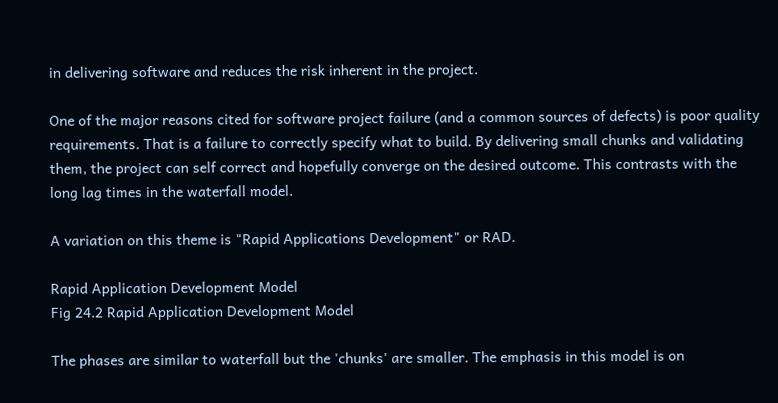in delivering software and reduces the risk inherent in the project.

One of the major reasons cited for software project failure (and a common sources of defects) is poor quality requirements. That is a failure to correctly specify what to build. By delivering small chunks and validating them, the project can self correct and hopefully converge on the desired outcome. This contrasts with the long lag times in the waterfall model.

A variation on this theme is "Rapid Applications Development" or RAD.

Rapid Application Development Model
Fig 24.2 Rapid Application Development Model

The phases are similar to waterfall but the 'chunks' are smaller. The emphasis in this model is on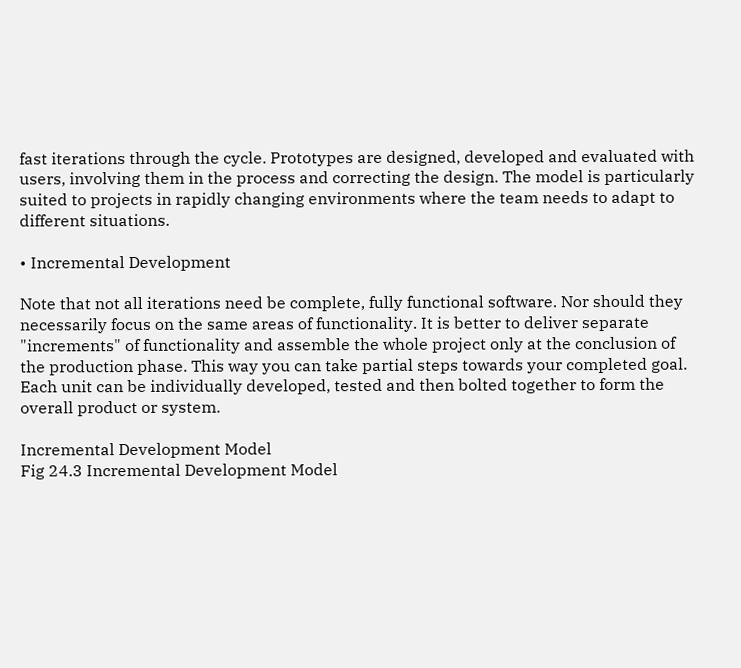fast iterations through the cycle. Prototypes are designed, developed and evaluated with users, involving them in the process and correcting the design. The model is particularly suited to projects in rapidly changing environments where the team needs to adapt to different situations.

• Incremental Development

Note that not all iterations need be complete, fully functional software. Nor should they necessarily focus on the same areas of functionality. It is better to deliver separate "increments" of functionality and assemble the whole project only at the conclusion of the production phase. This way you can take partial steps towards your completed goal. Each unit can be individually developed, tested and then bolted together to form the overall product or system.

Incremental Development Model
Fig 24.3 Incremental Development Model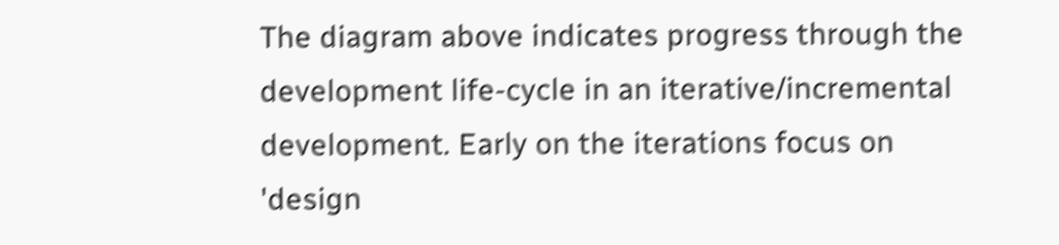The diagram above indicates progress through the development life-cycle in an iterative/incremental development. Early on the iterations focus on 'design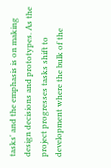tasks' and the emphasis is on making design decisions and prototypes. As the project progresses tasks shift to development where the bulk of the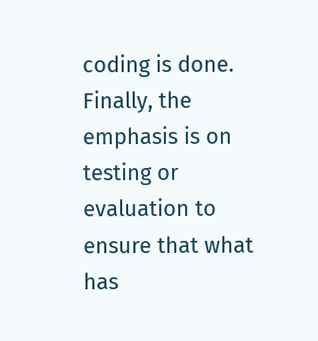coding is done. Finally, the emphasis is on testing or evaluation to ensure that what has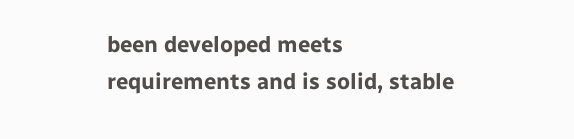been developed meets requirements and is solid, stable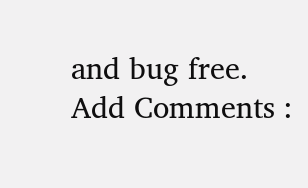and bug free.
Add Comments :